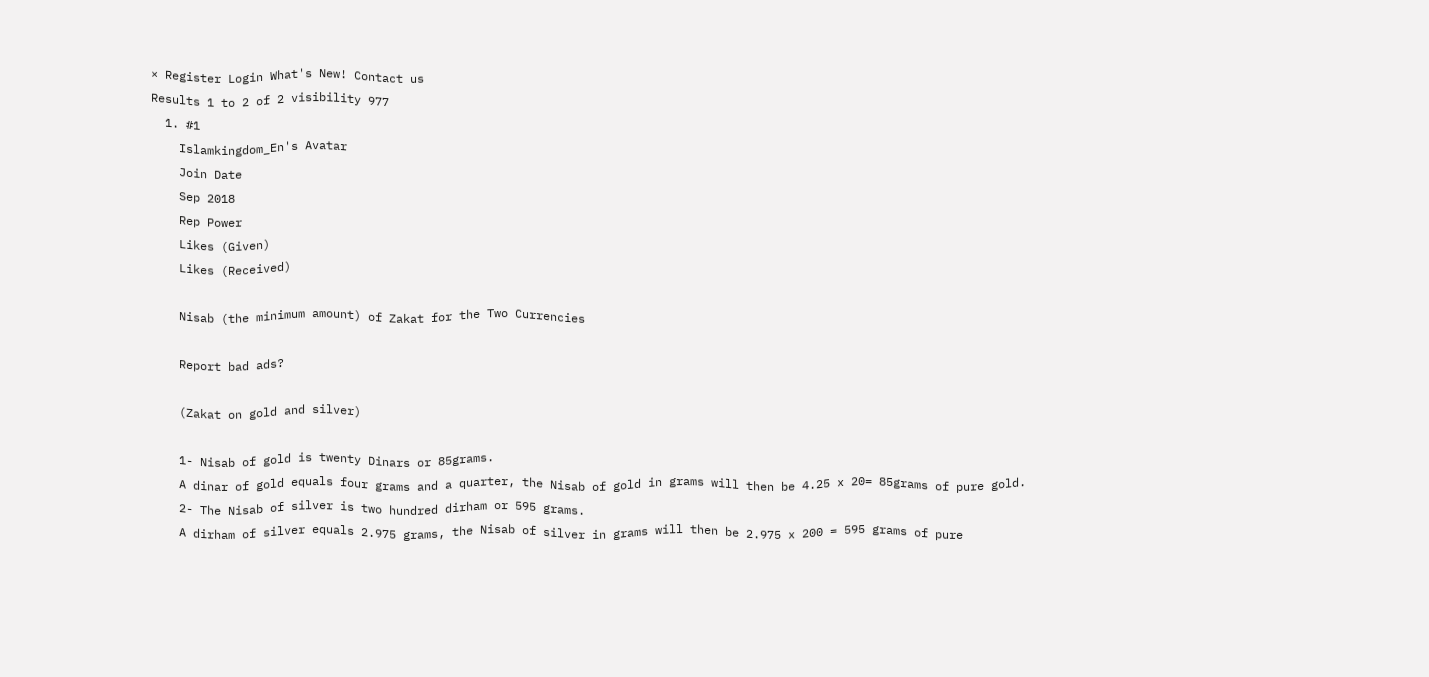× Register Login What's New! Contact us
Results 1 to 2 of 2 visibility 977
  1. #1
    Islamkingdom_En's Avatar
    Join Date
    Sep 2018
    Rep Power
    Likes (Given)
    Likes (Received)

    Nisab (the minimum amount) of Zakat for the Two Currencies

    Report bad ads?

    (Zakat on gold and silver)

    1- Nisab of gold is twenty Dinars or 85grams.
    A dinar of gold equals four grams and a quarter, the Nisab of gold in grams will then be 4.25 x 20= 85grams of pure gold.
    2- The Nisab of silver is two hundred dirham or 595 grams.
    A dirham of silver equals 2.975 grams, the Nisab of silver in grams will then be 2.975 x 200 = 595 grams of pure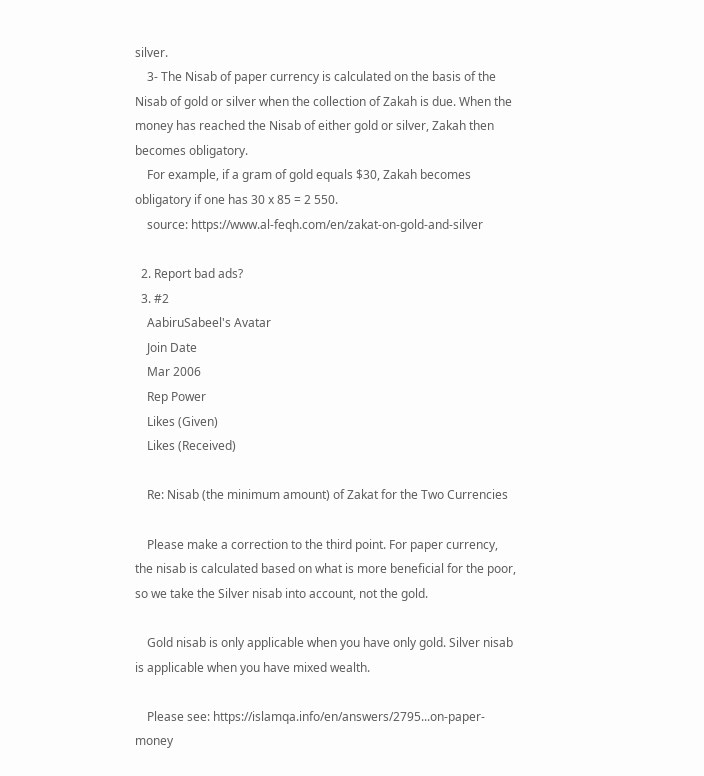silver.
    3- The Nisab of paper currency is calculated on the basis of the Nisab of gold or silver when the collection of Zakah is due. When the money has reached the Nisab of either gold or silver, Zakah then becomes obligatory.
    For example, if a gram of gold equals $30, Zakah becomes obligatory if one has 30 x 85 = 2 550.
    source: https://www.al-feqh.com/en/zakat-on-gold-and-silver

  2. Report bad ads?
  3. #2
    AabiruSabeel's Avatar
    Join Date
    Mar 2006
    Rep Power
    Likes (Given)
    Likes (Received)

    Re: Nisab (the minimum amount) of Zakat for the Two Currencies

    Please make a correction to the third point. For paper currency, the nisab is calculated based on what is more beneficial for the poor, so we take the Silver nisab into account, not the gold.

    Gold nisab is only applicable when you have only gold. Silver nisab is applicable when you have mixed wealth.

    Please see: https://islamqa.info/en/answers/2795...on-paper-money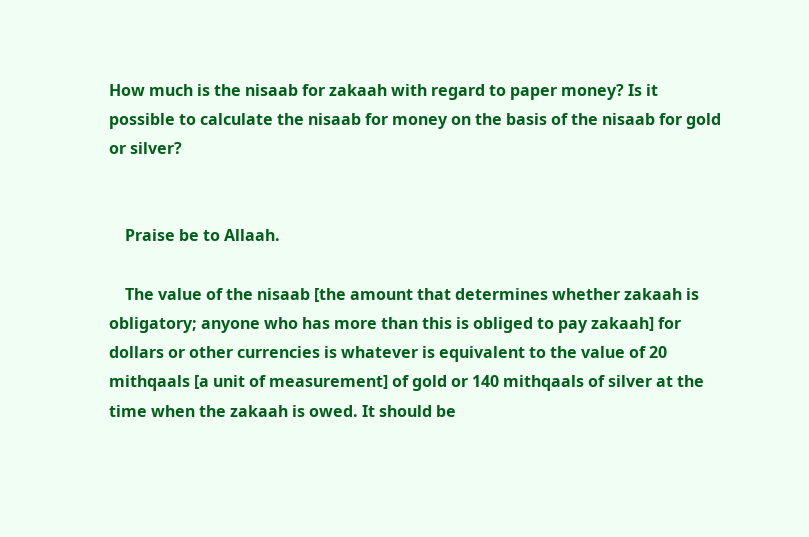How much is the nisaab for zakaah with regard to paper money? Is it possible to calculate the nisaab for money on the basis of the nisaab for gold or silver?


    Praise be to Allaah.

    The value of the nisaab [the amount that determines whether zakaah is obligatory; anyone who has more than this is obliged to pay zakaah] for dollars or other currencies is whatever is equivalent to the value of 20 mithqaals [a unit of measurement] of gold or 140 mithqaals of silver at the time when the zakaah is owed. It should be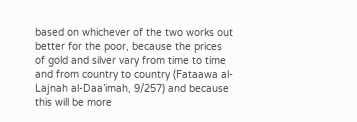based on whichever of the two works out better for the poor, because the prices of gold and silver vary from time to time and from country to country (Fataawa al-Lajnah al-Daa’imah, 9/257) and because this will be more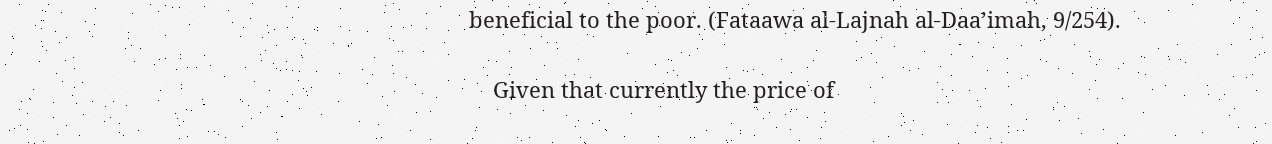beneficial to the poor. (Fataawa al-Lajnah al-Daa’imah, 9/254).

    Given that currently the price of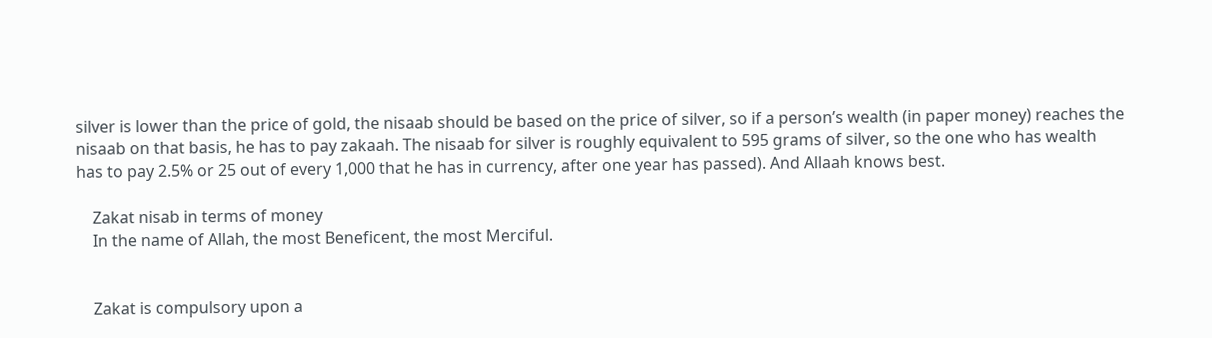silver is lower than the price of gold, the nisaab should be based on the price of silver, so if a person’s wealth (in paper money) reaches the nisaab on that basis, he has to pay zakaah. The nisaab for silver is roughly equivalent to 595 grams of silver, so the one who has wealth has to pay 2.5% or 25 out of every 1,000 that he has in currency, after one year has passed). And Allaah knows best.

    Zakat nisab in terms of money
    In the name of Allah, the most Beneficent, the most Merciful.


    Zakat is compulsory upon a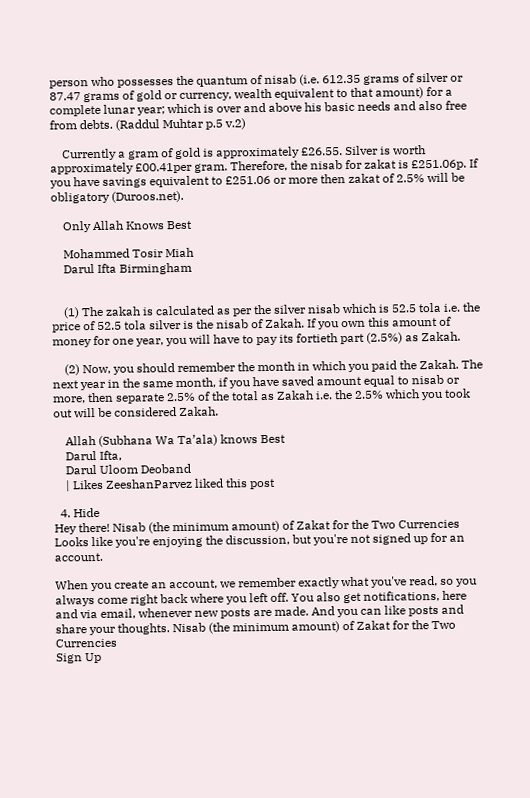person who possesses the quantum of nisab (i.e. 612.35 grams of silver or 87.47 grams of gold or currency, wealth equivalent to that amount) for a complete lunar year; which is over and above his basic needs and also free from debts. (Raddul Muhtar p.5 v.2)

    Currently a gram of gold is approximately £26.55. Silver is worth approximately £00.41per gram. Therefore, the nisab for zakat is £251.06p. If you have savings equivalent to £251.06 or more then zakat of 2.5% will be obligatory (Duroos.net).

    Only Allah Knows Best

    Mohammed Tosir Miah
    Darul Ifta Birmingham


    (1) The zakah is calculated as per the silver nisab which is 52.5 tola i.e. the price of 52.5 tola silver is the nisab of Zakah. If you own this amount of money for one year, you will have to pay its fortieth part (2.5%) as Zakah.

    (2) Now, you should remember the month in which you paid the Zakah. The next year in the same month, if you have saved amount equal to nisab or more, then separate 2.5% of the total as Zakah i.e. the 2.5% which you took out will be considered Zakah.

    Allah (Subhana Wa Ta’ala) knows Best
    Darul Ifta,
    Darul Uloom Deoband
    | Likes ZeeshanParvez liked this post

  4. Hide
Hey there! Nisab (the minimum amount) of Zakat for the Two Currencies Looks like you're enjoying the discussion, but you're not signed up for an account.

When you create an account, we remember exactly what you've read, so you always come right back where you left off. You also get notifications, here and via email, whenever new posts are made. And you can like posts and share your thoughts. Nisab (the minimum amount) of Zakat for the Two Currencies
Sign Up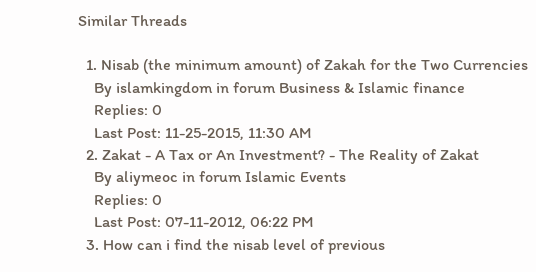Similar Threads

  1. Nisab (the minimum amount) of Zakah for the Two Currencies
    By islamkingdom in forum Business & Islamic finance
    Replies: 0
    Last Post: 11-25-2015, 11:30 AM
  2. Zakat - A Tax or An Investment? - The Reality of Zakat
    By aliymeoc in forum Islamic Events
    Replies: 0
    Last Post: 07-11-2012, 06:22 PM
  3. How can i find the nisab level of previous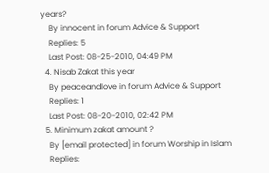years?
    By innocent in forum Advice & Support
    Replies: 5
    Last Post: 08-25-2010, 04:49 PM
  4. Nisab Zakat this year
    By peaceandlove in forum Advice & Support
    Replies: 1
    Last Post: 08-20-2010, 02:42 PM
  5. Minimum zakat amount ?
    By [email protected] in forum Worship in Islam
    Replies: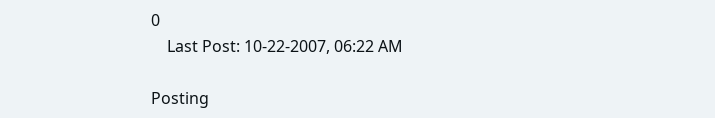0
    Last Post: 10-22-2007, 06:22 AM

Posting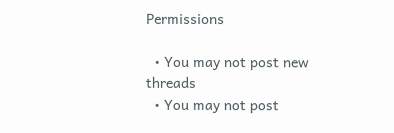Permissions

  • You may not post new threads
  • You may not post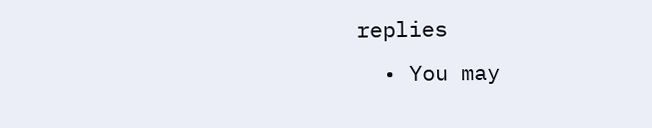replies
  • You may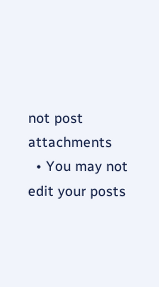not post attachments
  • You may not edit your posts